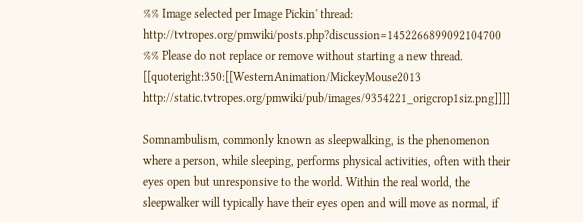%% Image selected per Image Pickin' thread: http://tvtropes.org/pmwiki/posts.php?discussion=1452266899092104700
%% Please do not replace or remove without starting a new thread.
[[quoteright:350:[[WesternAnimation/MickeyMouse2013 http://static.tvtropes.org/pmwiki/pub/images/9354221_origcrop1siz.png]]]]

Somnambulism, commonly known as sleepwalking, is the phenomenon where a person, while sleeping, performs physical activities, often with their eyes open but unresponsive to the world. Within the real world, the sleepwalker will typically have their eyes open and will move as normal, if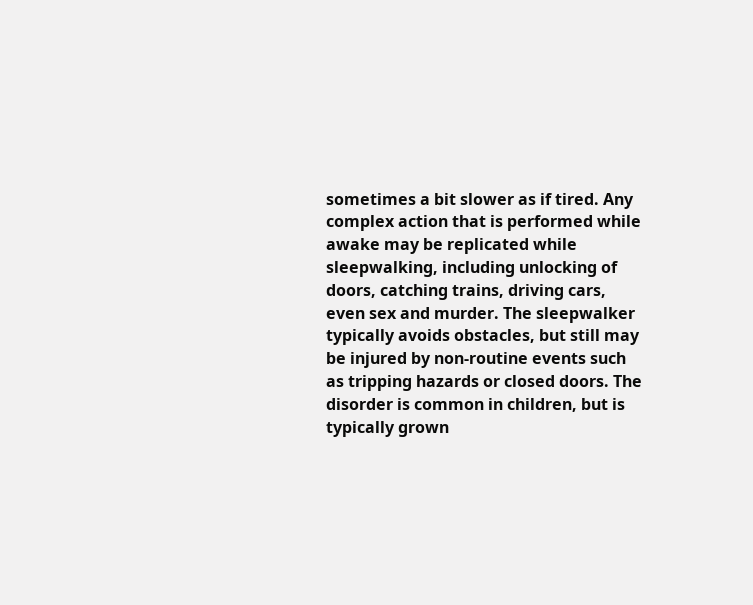sometimes a bit slower as if tired. Any complex action that is performed while awake may be replicated while sleepwalking, including unlocking of doors, catching trains, driving cars, even sex and murder. The sleepwalker typically avoids obstacles, but still may be injured by non-routine events such as tripping hazards or closed doors. The disorder is common in children, but is typically grown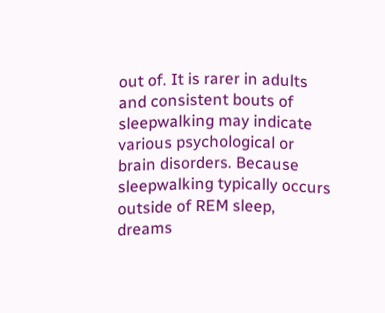out of. It is rarer in adults and consistent bouts of sleepwalking may indicate various psychological or brain disorders. Because sleepwalking typically occurs outside of REM sleep, dreams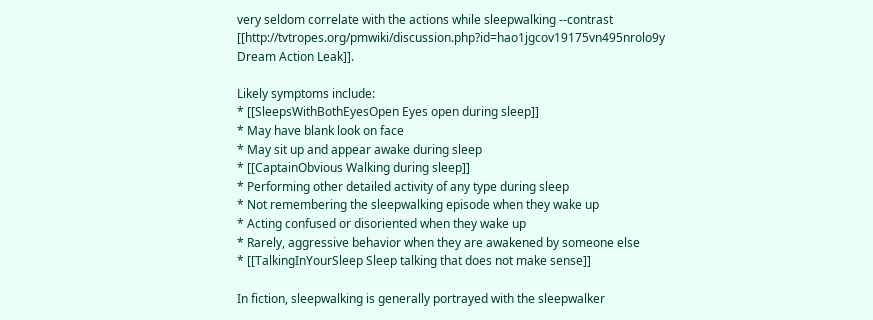very seldom correlate with the actions while sleepwalking --contrast [[http://tvtropes.org/pmwiki/discussion.php?id=hao1jgcov19175vn495nrolo9y Dream Action Leak]].

Likely symptoms include:
* [[SleepsWithBothEyesOpen Eyes open during sleep]]
* May have blank look on face
* May sit up and appear awake during sleep
* [[CaptainObvious Walking during sleep]]
* Performing other detailed activity of any type during sleep
* Not remembering the sleepwalking episode when they wake up
* Acting confused or disoriented when they wake up
* Rarely, aggressive behavior when they are awakened by someone else
* [[TalkingInYourSleep Sleep talking that does not make sense]]

In fiction, sleepwalking is generally portrayed with the sleepwalker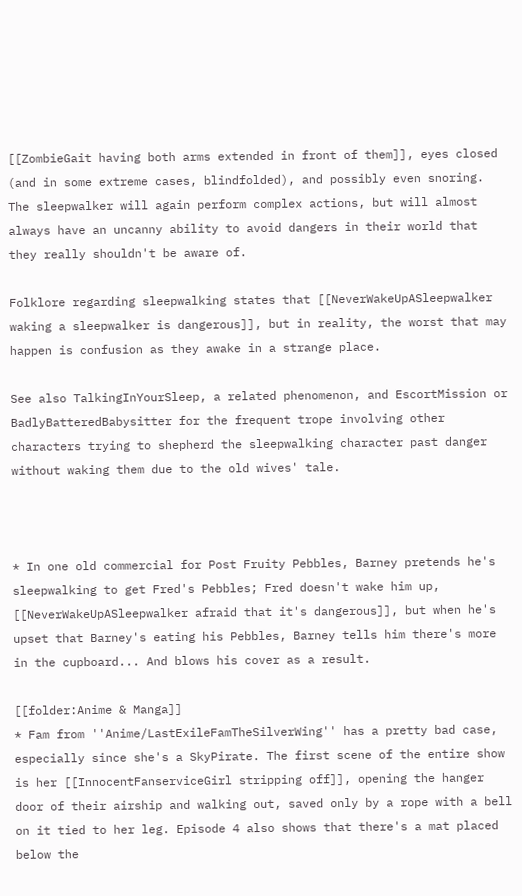[[ZombieGait having both arms extended in front of them]], eyes closed (and in some extreme cases, blindfolded), and possibly even snoring. The sleepwalker will again perform complex actions, but will almost always have an uncanny ability to avoid dangers in their world that they really shouldn't be aware of.

Folklore regarding sleepwalking states that [[NeverWakeUpASleepwalker waking a sleepwalker is dangerous]], but in reality, the worst that may happen is confusion as they awake in a strange place.

See also TalkingInYourSleep, a related phenomenon, and EscortMission or BadlyBatteredBabysitter for the frequent trope involving other characters trying to shepherd the sleepwalking character past danger without waking them due to the old wives' tale.



* In one old commercial for Post Fruity Pebbles, Barney pretends he's sleepwalking to get Fred's Pebbles; Fred doesn't wake him up, [[NeverWakeUpASleepwalker afraid that it's dangerous]], but when he's upset that Barney's eating his Pebbles, Barney tells him there's more in the cupboard... And blows his cover as a result.

[[folder:Anime & Manga]]
* Fam from ''Anime/LastExileFamTheSilverWing'' has a pretty bad case, especially since she's a SkyPirate. The first scene of the entire show is her [[InnocentFanserviceGirl stripping off]], opening the hanger door of their airship and walking out, saved only by a rope with a bell on it tied to her leg. Episode 4 also shows that there's a mat placed below the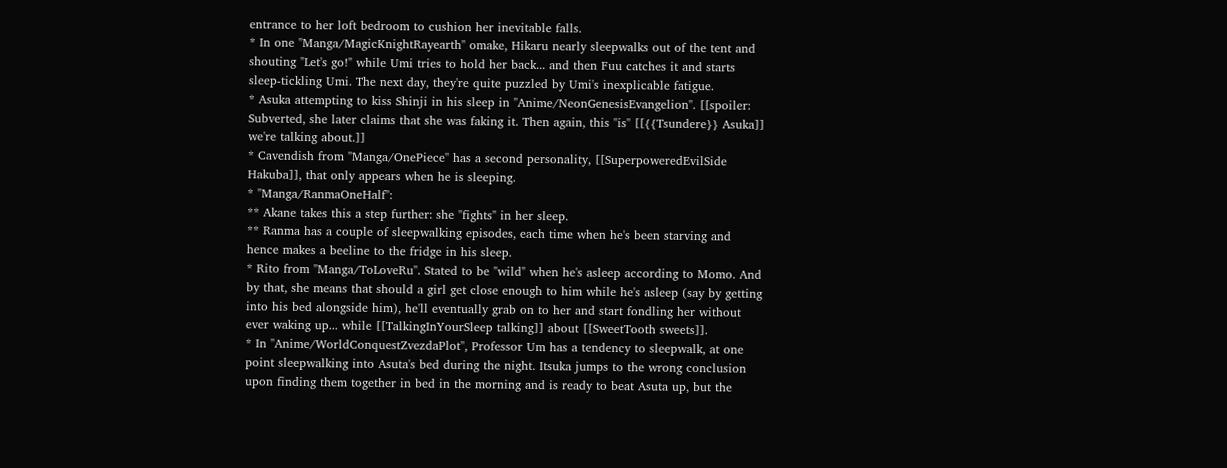entrance to her loft bedroom to cushion her inevitable falls.
* In one ''Manga/MagicKnightRayearth'' omake, Hikaru nearly sleepwalks out of the tent and shouting "Let's go!" while Umi tries to hold her back... and then Fuu catches it and starts sleep-tickling Umi. The next day, they're quite puzzled by Umi's inexplicable fatigue.
* Asuka attempting to kiss Shinji in his sleep in ''Anime/NeonGenesisEvangelion''. [[spoiler: Subverted, she later claims that she was faking it. Then again, this ''is'' [[{{Tsundere}} Asuka]] we're talking about.]]
* Cavendish from ''Manga/OnePiece'' has a second personality, [[SuperpoweredEvilSide Hakuba]], that only appears when he is sleeping.
* ''Manga/RanmaOneHalf'':
** Akane takes this a step further: she ''fights'' in her sleep.
** Ranma has a couple of sleepwalking episodes, each time when he's been starving and hence makes a beeline to the fridge in his sleep.
* Rito from ''Manga/ToLoveRu''. Stated to be "wild" when he's asleep according to Momo. And by that, she means that should a girl get close enough to him while he's asleep (say by getting into his bed alongside him), he'll eventually grab on to her and start fondling her without ever waking up... while [[TalkingInYourSleep talking]] about [[SweetTooth sweets]].
* In ''Anime/WorldConquestZvezdaPlot'', Professor Um has a tendency to sleepwalk, at one point sleepwalking into Asuta's bed during the night. Itsuka jumps to the wrong conclusion upon finding them together in bed in the morning and is ready to beat Asuta up, but the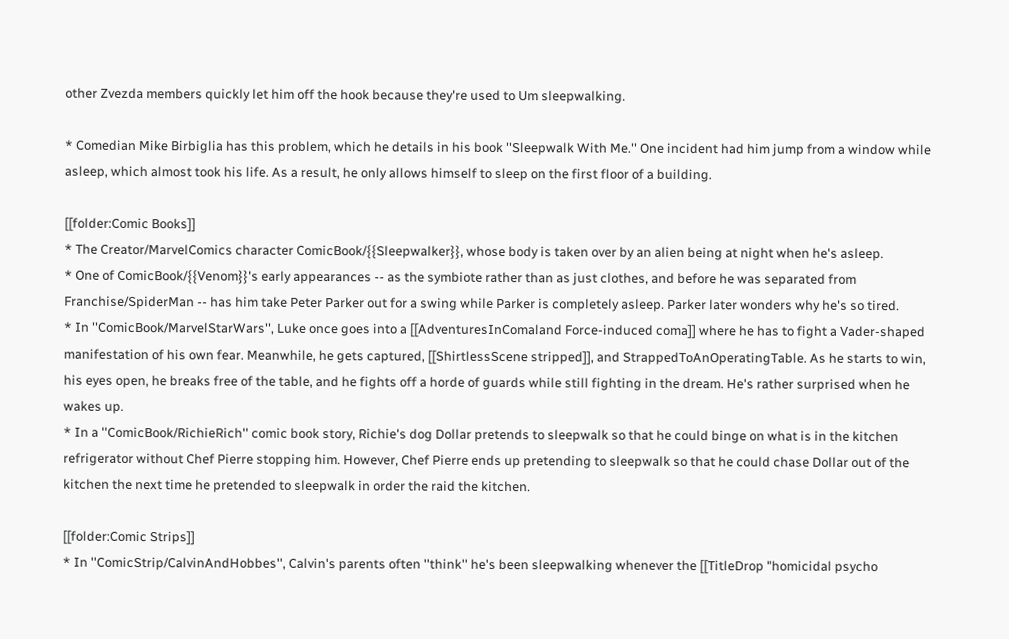other Zvezda members quickly let him off the hook because they're used to Um sleepwalking.

* Comedian Mike Birbiglia has this problem, which he details in his book ''Sleepwalk With Me.'' One incident had him jump from a window while asleep, which almost took his life. As a result, he only allows himself to sleep on the first floor of a building.

[[folder:Comic Books]]
* The Creator/MarvelComics character ComicBook/{{Sleepwalker}}, whose body is taken over by an alien being at night when he's asleep.
* One of ComicBook/{{Venom}}'s early appearances -- as the symbiote rather than as just clothes, and before he was separated from Franchise/SpiderMan -- has him take Peter Parker out for a swing while Parker is completely asleep. Parker later wonders why he's so tired.
* In ''ComicBook/MarvelStarWars'', Luke once goes into a [[AdventuresInComaland Force-induced coma]] where he has to fight a Vader-shaped manifestation of his own fear. Meanwhile, he gets captured, [[ShirtlessScene stripped]], and StrappedToAnOperatingTable. As he starts to win, his eyes open, he breaks free of the table, and he fights off a horde of guards while still fighting in the dream. He's rather surprised when he wakes up.
* In a ''ComicBook/RichieRich'' comic book story, Richie's dog Dollar pretends to sleepwalk so that he could binge on what is in the kitchen refrigerator without Chef Pierre stopping him. However, Chef Pierre ends up pretending to sleepwalk so that he could chase Dollar out of the kitchen the next time he pretended to sleepwalk in order the raid the kitchen.

[[folder:Comic Strips]]
* In ''ComicStrip/CalvinAndHobbes'', Calvin's parents often ''think'' he's been sleepwalking whenever the [[TitleDrop "homicidal psycho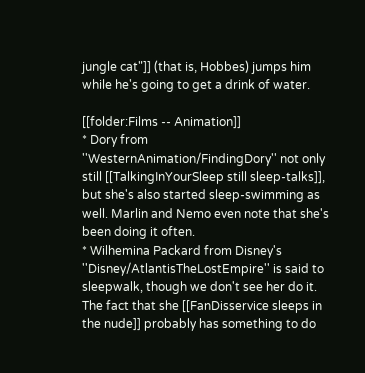jungle cat"]] (that is, Hobbes) jumps him while he's going to get a drink of water.

[[folder:Films -- Animation]]
* Dory from ''WesternAnimation/FindingDory'' not only still [[TalkingInYourSleep still sleep-talks]], but she's also started sleep-swimming as well. Marlin and Nemo even note that she's been doing it often.
* Wilhemina Packard from Disney's ''Disney/AtlantisTheLostEmpire'' is said to sleepwalk, though we don't see her do it. The fact that she [[FanDisservice sleeps in the nude]] probably has something to do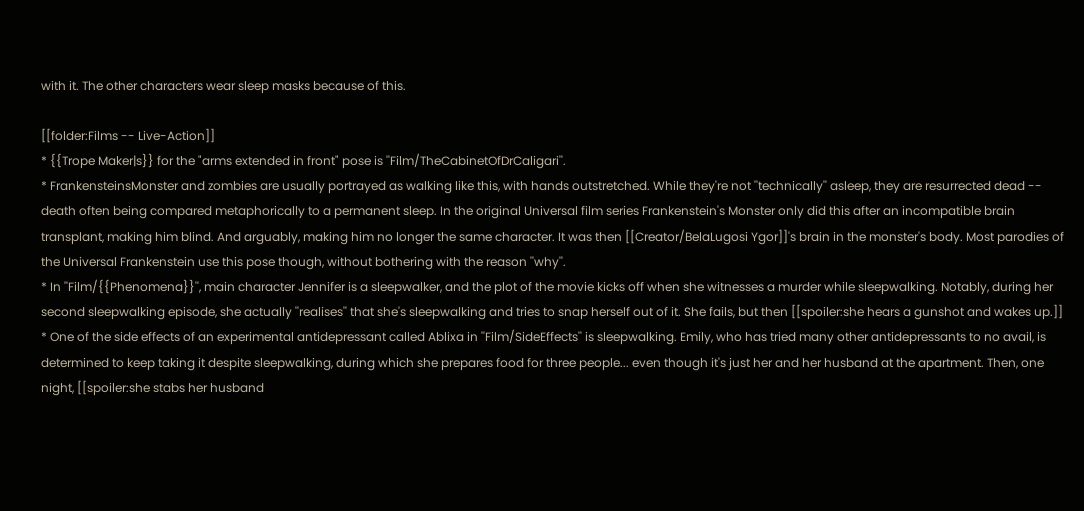with it. The other characters wear sleep masks because of this.

[[folder:Films -- Live-Action]]
* {{Trope Maker|s}} for the "arms extended in front" pose is ''Film/TheCabinetOfDrCaligari''.
* FrankensteinsMonster and zombies are usually portrayed as walking like this, with hands outstretched. While they're not ''technically'' asleep, they are resurrected dead -- death often being compared metaphorically to a permanent sleep. In the original Universal film series Frankenstein's Monster only did this after an incompatible brain transplant, making him blind. And arguably, making him no longer the same character. It was then [[Creator/BelaLugosi Ygor]]'s brain in the monster's body. Most parodies of the Universal Frankenstein use this pose though, without bothering with the reason ''why''.
* In ''Film/{{Phenomena}}'', main character Jennifer is a sleepwalker, and the plot of the movie kicks off when she witnesses a murder while sleepwalking. Notably, during her second sleepwalking episode, she actually ''realises'' that she's sleepwalking and tries to snap herself out of it. She fails, but then [[spoiler:she hears a gunshot and wakes up.]]
* One of the side effects of an experimental antidepressant called Ablixa in ''Film/SideEffects'' is sleepwalking. Emily, who has tried many other antidepressants to no avail, is determined to keep taking it despite sleepwalking, during which she prepares food for three people... even though it's just her and her husband at the apartment. Then, one night, [[spoiler:she stabs her husband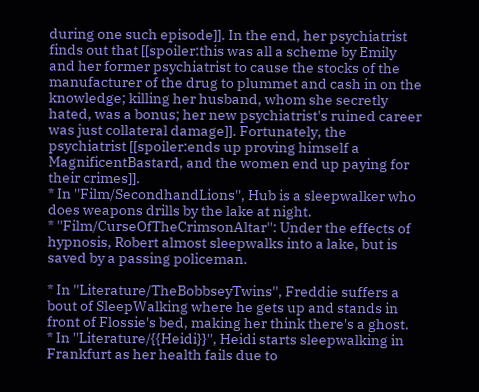during one such episode]]. In the end, her psychiatrist finds out that [[spoiler:this was all a scheme by Emily and her former psychiatrist to cause the stocks of the manufacturer of the drug to plummet and cash in on the knowledge; killing her husband, whom she secretly hated, was a bonus; her new psychiatrist's ruined career was just collateral damage]]. Fortunately, the psychiatrist [[spoiler:ends up proving himself a MagnificentBastard, and the women end up paying for their crimes]].
* In ''Film/SecondhandLions'', Hub is a sleepwalker who does weapons drills by the lake at night.
* ''Film/CurseOfTheCrimsonAltar'': Under the effects of hypnosis, Robert almost sleepwalks into a lake, but is saved by a passing policeman.

* In ''Literature/TheBobbseyTwins'', Freddie suffers a bout of SleepWalking where he gets up and stands in front of Flossie's bed, making her think there's a ghost.
* In ''Literature/{{Heidi}}'', Heidi starts sleepwalking in Frankfurt as her health fails due to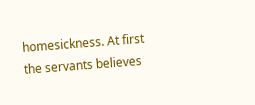homesickness. At first the servants believes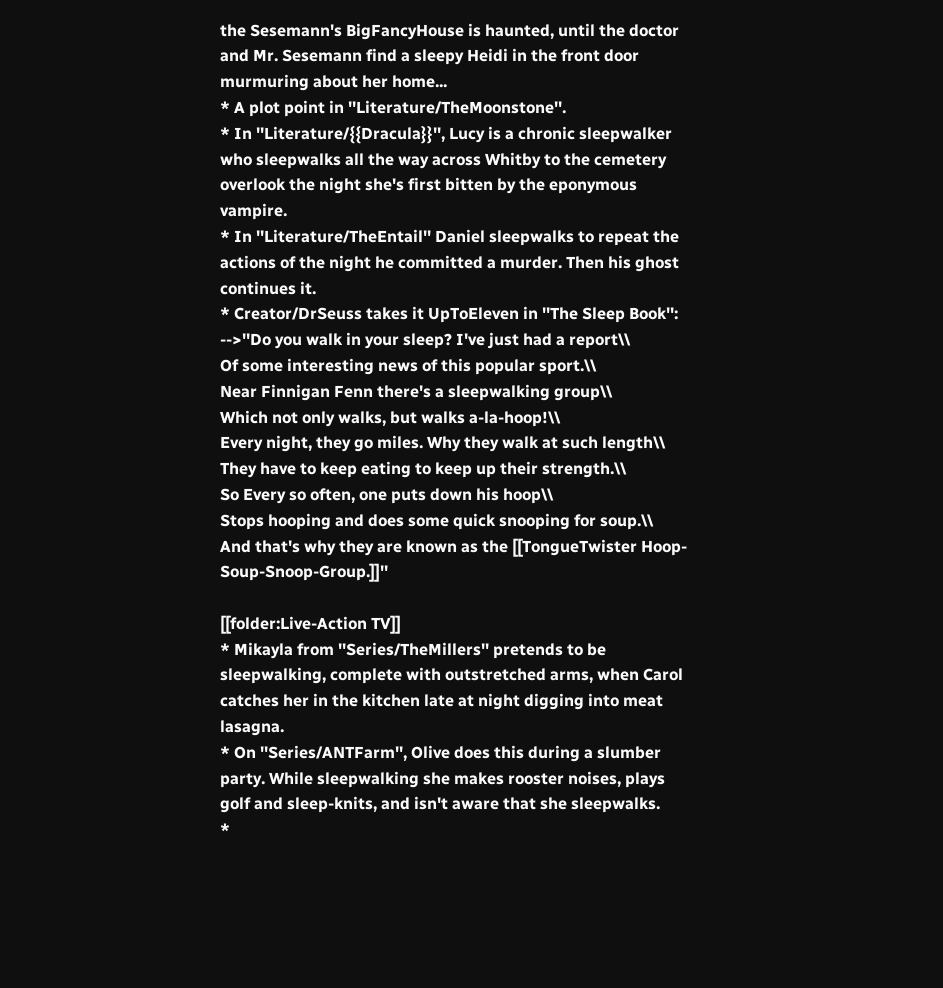the Sesemann's BigFancyHouse is haunted, until the doctor and Mr. Sesemann find a sleepy Heidi in the front door murmuring about her home...
* A plot point in ''Literature/TheMoonstone''.
* In ''Literature/{{Dracula}}'', Lucy is a chronic sleepwalker who sleepwalks all the way across Whitby to the cemetery overlook the night she's first bitten by the eponymous vampire.
* In ''Literature/TheEntail'' Daniel sleepwalks to repeat the actions of the night he committed a murder. Then his ghost continues it.
* Creator/DrSeuss takes it UpToEleven in ''The Sleep Book'':
-->''Do you walk in your sleep? I've just had a report\\
Of some interesting news of this popular sport.\\
Near Finnigan Fenn there's a sleepwalking group\\
Which not only walks, but walks a-la-hoop!\\
Every night, they go miles. Why they walk at such length\\
They have to keep eating to keep up their strength.\\
So Every so often, one puts down his hoop\\
Stops hooping and does some quick snooping for soup.\\
And that's why they are known as the [[TongueTwister Hoop-Soup-Snoop-Group.]]''

[[folder:Live-Action TV]]
* Mikayla from ''Series/TheMillers'' pretends to be sleepwalking, complete with outstretched arms, when Carol catches her in the kitchen late at night digging into meat lasagna.
* On ''Series/ANTFarm'', Olive does this during a slumber party. While sleepwalking she makes rooster noises, plays golf and sleep-knits, and isn't aware that she sleepwalks.
*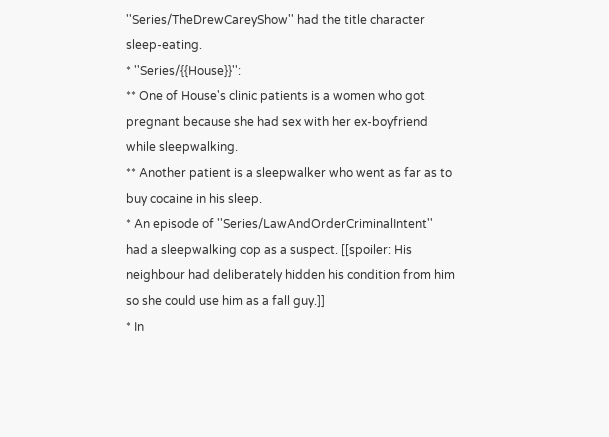''Series/TheDrewCareyShow'' had the title character sleep-eating.
* ''Series/{{House}}'':
** One of House's clinic patients is a women who got pregnant because she had sex with her ex-boyfriend while sleepwalking.
** Another patient is a sleepwalker who went as far as to buy cocaine in his sleep.
* An episode of ''Series/LawAndOrderCriminalIntent'' had a sleepwalking cop as a suspect. [[spoiler: His neighbour had deliberately hidden his condition from him so she could use him as a fall guy.]]
* In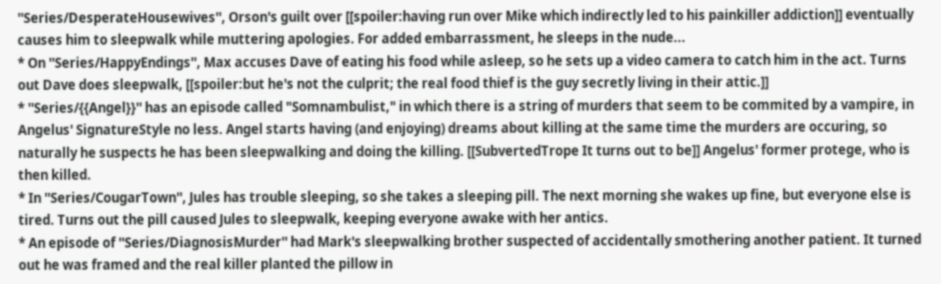''Series/DesperateHousewives'', Orson's guilt over [[spoiler:having run over Mike which indirectly led to his painkiller addiction]] eventually causes him to sleepwalk while muttering apologies. For added embarrassment, he sleeps in the nude...
* On ''Series/HappyEndings'', Max accuses Dave of eating his food while asleep, so he sets up a video camera to catch him in the act. Turns out Dave does sleepwalk, [[spoiler:but he's not the culprit; the real food thief is the guy secretly living in their attic.]]
* ''Series/{{Angel}}'' has an episode called "Somnambulist," in which there is a string of murders that seem to be commited by a vampire, in Angelus' SignatureStyle no less. Angel starts having (and enjoying) dreams about killing at the same time the murders are occuring, so naturally he suspects he has been sleepwalking and doing the killing. [[SubvertedTrope It turns out to be]] Angelus' former protege, who is then killed.
* In ''Series/CougarTown'', Jules has trouble sleeping, so she takes a sleeping pill. The next morning she wakes up fine, but everyone else is tired. Turns out the pill caused Jules to sleepwalk, keeping everyone awake with her antics.
* An episode of ''Series/DiagnosisMurder'' had Mark's sleepwalking brother suspected of accidentally smothering another patient. It turned out he was framed and the real killer planted the pillow in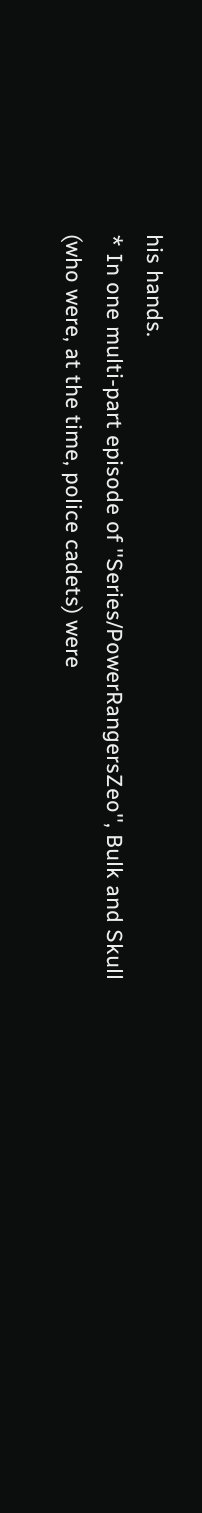his hands.
* In one multi-part episode of ''Series/PowerRangersZeo'', Bulk and Skull (who were, at the time, police cadets) were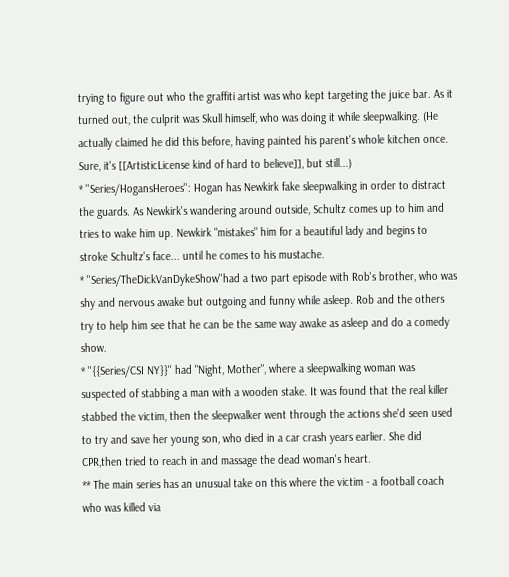trying to figure out who the graffiti artist was who kept targeting the juice bar. As it turned out, the culprit was Skull himself, who was doing it while sleepwalking. (He actually claimed he did this before, having painted his parent's whole kitchen once. Sure, it's [[ArtisticLicense kind of hard to believe]], but still...)
* ''Series/HogansHeroes'': Hogan has Newkirk fake sleepwalking in order to distract the guards. As Newkirk's wandering around outside, Schultz comes up to him and tries to wake him up. Newkirk "mistakes" him for a beautiful lady and begins to stroke Schultz's face... until he comes to his mustache.
* ''Series/TheDickVanDykeShow''had a two part episode with Rob's brother, who was shy and nervous awake but outgoing and funny while asleep. Rob and the others try to help him see that he can be the same way awake as asleep and do a comedy show.
* ''{{Series/CSI NY}}'' had "Night, Mother", where a sleepwalking woman was suspected of stabbing a man with a wooden stake. It was found that the real killer stabbed the victim, then the sleepwalker went through the actions she'd seen used to try and save her young son, who died in a car crash years earlier. She did CPR,then tried to reach in and massage the dead woman's heart.
** The main series has an unusual take on this where the victim - a football coach who was killed via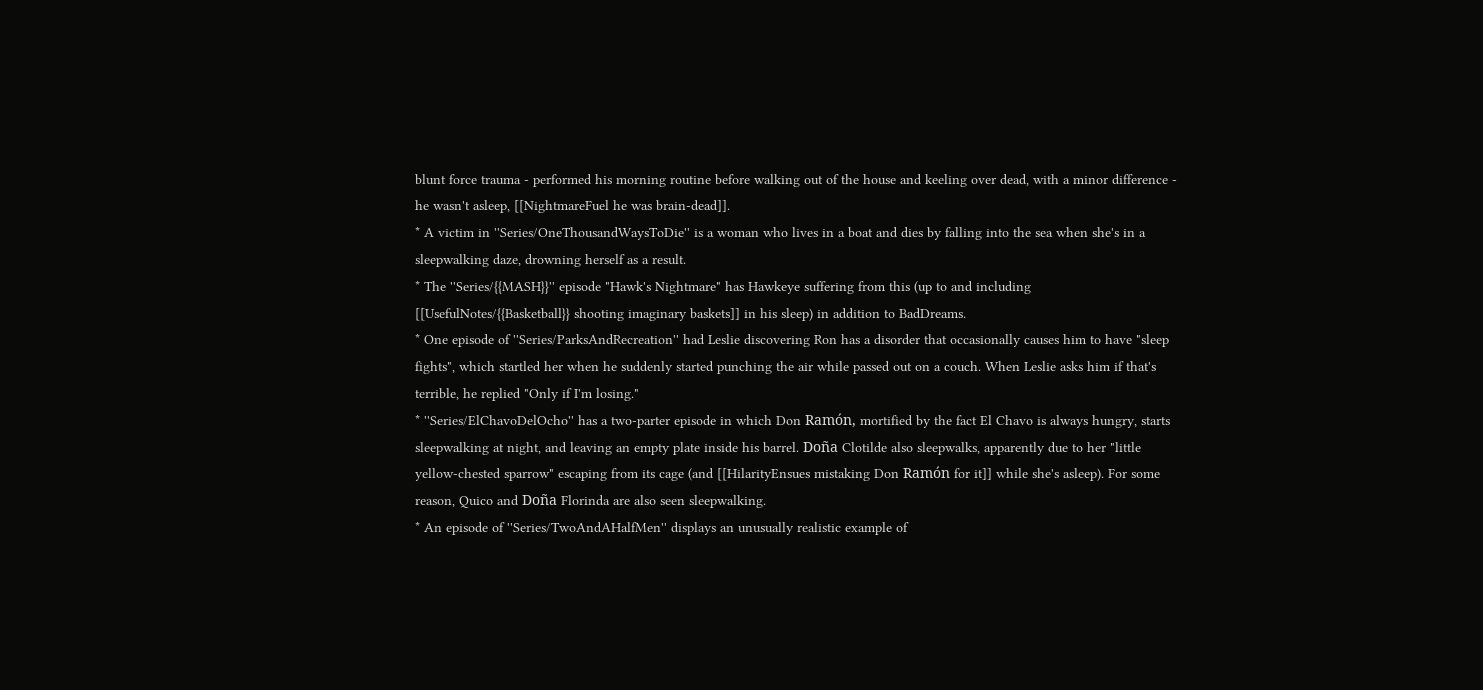blunt force trauma - performed his morning routine before walking out of the house and keeling over dead, with a minor difference - he wasn't asleep, [[NightmareFuel he was brain-dead]].
* A victim in ''Series/OneThousandWaysToDie'' is a woman who lives in a boat and dies by falling into the sea when she's in a sleepwalking daze, drowning herself as a result.
* The ''Series/{{MASH}}'' episode "Hawk's Nightmare" has Hawkeye suffering from this (up to and including [[UsefulNotes/{{Basketball}} shooting imaginary baskets]] in his sleep) in addition to BadDreams.
* One episode of ''Series/ParksAndRecreation'' had Leslie discovering Ron has a disorder that occasionally causes him to have "sleep fights", which startled her when he suddenly started punching the air while passed out on a couch. When Leslie asks him if that's terrible, he replied "Only if I'm losing."
* ''Series/ElChavoDelOcho'' has a two-parter episode in which Don Ramón, mortified by the fact El Chavo is always hungry, starts sleepwalking at night, and leaving an empty plate inside his barrel. Doña Clotilde also sleepwalks, apparently due to her "little yellow-chested sparrow" escaping from its cage (and [[HilarityEnsues mistaking Don Ramón for it]] while she's asleep). For some reason, Quico and Doña Florinda are also seen sleepwalking.
* An episode of ''Series/TwoAndAHalfMen'' displays an unusually realistic example of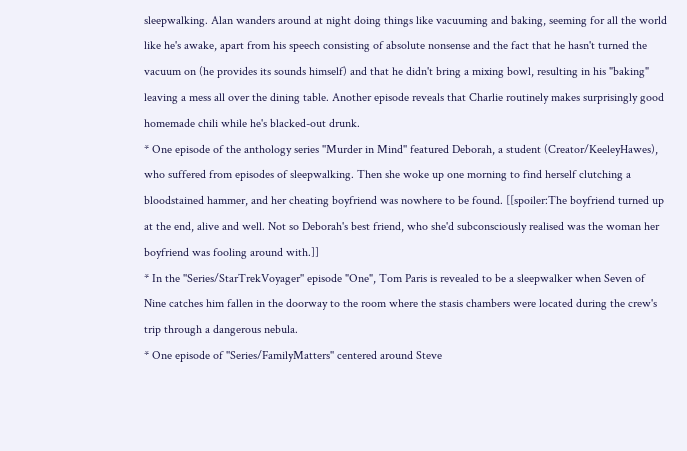sleepwalking. Alan wanders around at night doing things like vacuuming and baking, seeming for all the world like he's awake, apart from his speech consisting of absolute nonsense and the fact that he hasn't turned the vacuum on (he provides its sounds himself) and that he didn't bring a mixing bowl, resulting in his "baking" leaving a mess all over the dining table. Another episode reveals that Charlie routinely makes surprisingly good homemade chili while he's blacked-out drunk.
* One episode of the anthology series ''Murder in Mind'' featured Deborah, a student (Creator/KeeleyHawes), who suffered from episodes of sleepwalking. Then she woke up one morning to find herself clutching a bloodstained hammer, and her cheating boyfriend was nowhere to be found. [[spoiler:The boyfriend turned up at the end, alive and well. Not so Deborah's best friend, who she'd subconsciously realised was the woman her boyfriend was fooling around with.]]
* In the ''Series/StarTrekVoyager'' episode "One", Tom Paris is revealed to be a sleepwalker when Seven of Nine catches him fallen in the doorway to the room where the stasis chambers were located during the crew's trip through a dangerous nebula.
* One episode of ''Series/FamilyMatters'' centered around Steve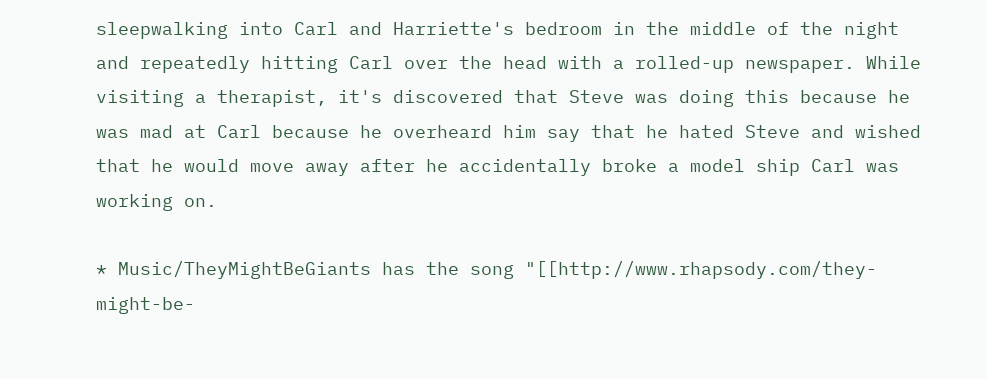sleepwalking into Carl and Harriette's bedroom in the middle of the night and repeatedly hitting Carl over the head with a rolled-up newspaper. While visiting a therapist, it's discovered that Steve was doing this because he was mad at Carl because he overheard him say that he hated Steve and wished that he would move away after he accidentally broke a model ship Carl was working on.

* Music/TheyMightBeGiants has the song "[[http://www.rhapsody.com/they-might-be-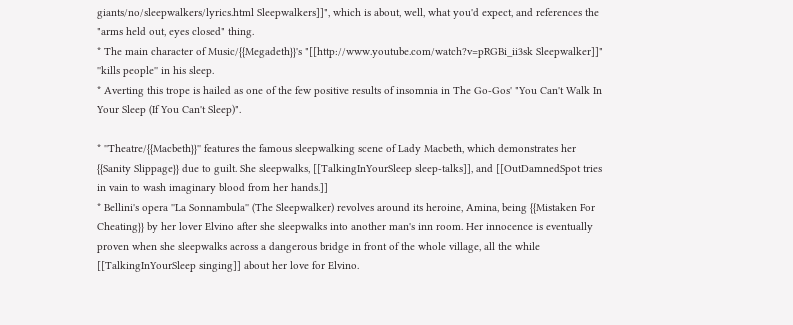giants/no/sleepwalkers/lyrics.html Sleepwalkers]]", which is about, well, what you'd expect, and references the "arms held out, eyes closed" thing.
* The main character of Music/{{Megadeth}}'s "[[http://www.youtube.com/watch?v=pRGBi_ii3sk Sleepwalker]]" ''kills people'' in his sleep.
* Averting this trope is hailed as one of the few positive results of insomnia in The Go-Gos' "You Can't Walk In Your Sleep (If You Can't Sleep)".

* ''Theatre/{{Macbeth}}'' features the famous sleepwalking scene of Lady Macbeth, which demonstrates her {{Sanity Slippage}} due to guilt. She sleepwalks, [[TalkingInYourSleep sleep-talks]], and [[OutDamnedSpot tries in vain to wash imaginary blood from her hands.]]
* Bellini's opera ''La Sonnambula'' (The Sleepwalker) revolves around its heroine, Amina, being {{Mistaken For Cheating}} by her lover Elvino after she sleepwalks into another man's inn room. Her innocence is eventually proven when she sleepwalks across a dangerous bridge in front of the whole village, all the while [[TalkingInYourSleep singing]] about her love for Elvino.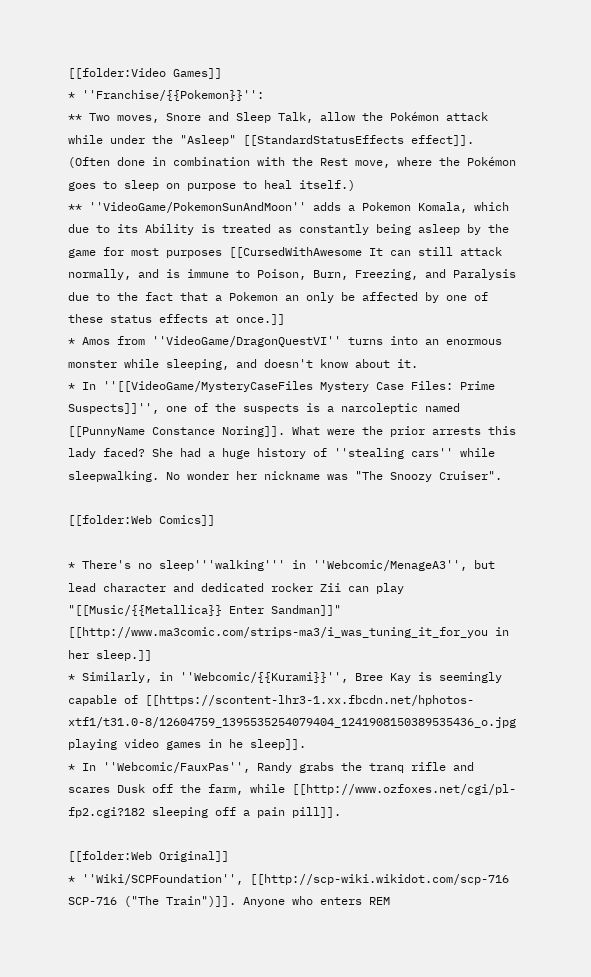[[folder:Video Games]]
* ''Franchise/{{Pokemon}}'':
** Two moves, Snore and Sleep Talk, allow the Pokémon attack while under the "Asleep" [[StandardStatusEffects effect]]. (Often done in combination with the Rest move, where the Pokémon goes to sleep on purpose to heal itself.)
** ''VideoGame/PokemonSunAndMoon'' adds a Pokemon Komala, which due to its Ability is treated as constantly being asleep by the game for most purposes [[CursedWithAwesome It can still attack normally, and is immune to Poison, Burn, Freezing, and Paralysis due to the fact that a Pokemon an only be affected by one of these status effects at once.]]
* Amos from ''VideoGame/DragonQuestVI'' turns into an enormous monster while sleeping, and doesn't know about it.
* In ''[[VideoGame/MysteryCaseFiles Mystery Case Files: Prime Suspects]]'', one of the suspects is a narcoleptic named [[PunnyName Constance Noring]]. What were the prior arrests this lady faced? She had a huge history of ''stealing cars'' while sleepwalking. No wonder her nickname was "The Snoozy Cruiser".

[[folder:Web Comics]]

* There's no sleep'''walking''' in ''Webcomic/MenageA3'', but lead character and dedicated rocker Zii can play "[[Music/{{Metallica}} Enter Sandman]]" [[http://www.ma3comic.com/strips-ma3/i_was_tuning_it_for_you in her sleep.]]
* Similarly, in ''Webcomic/{{Kurami}}'', Bree Kay is seemingly capable of [[https://scontent-lhr3-1.xx.fbcdn.net/hphotos-xtf1/t31.0-8/12604759_1395535254079404_1241908150389535436_o.jpg playing video games in he sleep]].
* In ''Webcomic/FauxPas'', Randy grabs the tranq rifle and scares Dusk off the farm, while [[http://www.ozfoxes.net/cgi/pl-fp2.cgi?182 sleeping off a pain pill]].

[[folder:Web Original]]
* ''Wiki/SCPFoundation'', [[http://scp-wiki.wikidot.com/scp-716 SCP-716 ("The Train")]]. Anyone who enters REM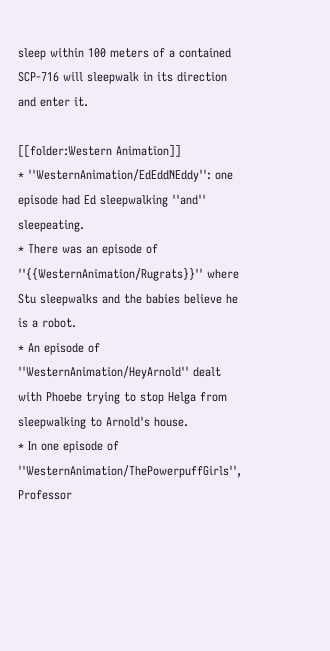sleep within 100 meters of a contained SCP-716 will sleepwalk in its direction and enter it.

[[folder:Western Animation]]
* ''WesternAnimation/EdEddNEddy'': one episode had Ed sleepwalking ''and'' sleepeating.
* There was an episode of ''{{WesternAnimation/Rugrats}}'' where Stu sleepwalks and the babies believe he is a robot.
* An episode of ''WesternAnimation/HeyArnold'' dealt with Phoebe trying to stop Helga from sleepwalking to Arnold's house.
* In one episode of ''WesternAnimation/ThePowerpuffGirls'', Professor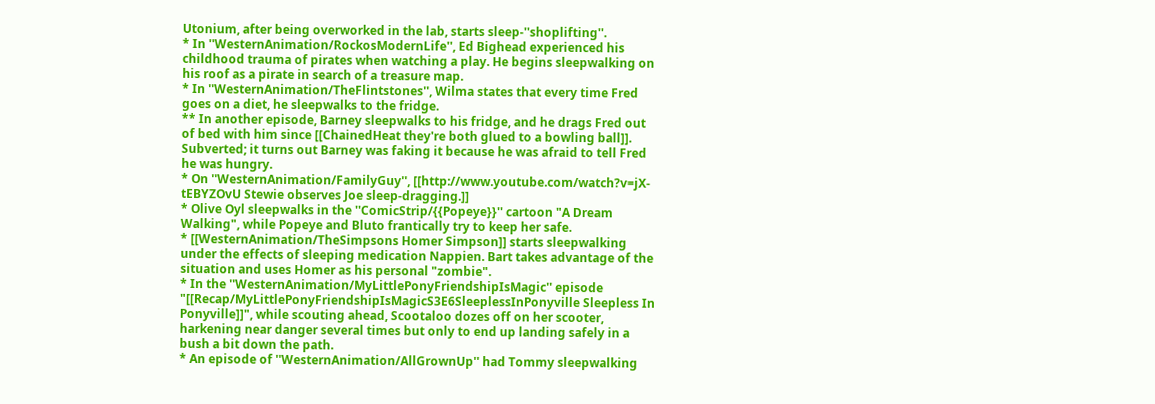Utonium, after being overworked in the lab, starts sleep-''shoplifting''.
* In ''WesternAnimation/RockosModernLife'', Ed Bighead experienced his childhood trauma of pirates when watching a play. He begins sleepwalking on his roof as a pirate in search of a treasure map.
* In ''WesternAnimation/TheFlintstones'', Wilma states that every time Fred goes on a diet, he sleepwalks to the fridge.
** In another episode, Barney sleepwalks to his fridge, and he drags Fred out of bed with him since [[ChainedHeat they're both glued to a bowling ball]]. Subverted; it turns out Barney was faking it because he was afraid to tell Fred he was hungry.
* On ''WesternAnimation/FamilyGuy'', [[http://www.youtube.com/watch?v=jX-tEBYZOvU Stewie observes Joe sleep-dragging.]]
* Olive Oyl sleepwalks in the ''ComicStrip/{{Popeye}}'' cartoon "A Dream Walking", while Popeye and Bluto frantically try to keep her safe.
* [[WesternAnimation/TheSimpsons Homer Simpson]] starts sleepwalking under the effects of sleeping medication Nappien. Bart takes advantage of the situation and uses Homer as his personal "zombie".
* In the ''WesternAnimation/MyLittlePonyFriendshipIsMagic'' episode "[[Recap/MyLittlePonyFriendshipIsMagicS3E6SleeplessInPonyville Sleepless In Ponyville]]", while scouting ahead, Scootaloo dozes off on her scooter, harkening near danger several times but only to end up landing safely in a bush a bit down the path.
* An episode of ''WesternAnimation/AllGrownUp'' had Tommy sleepwalking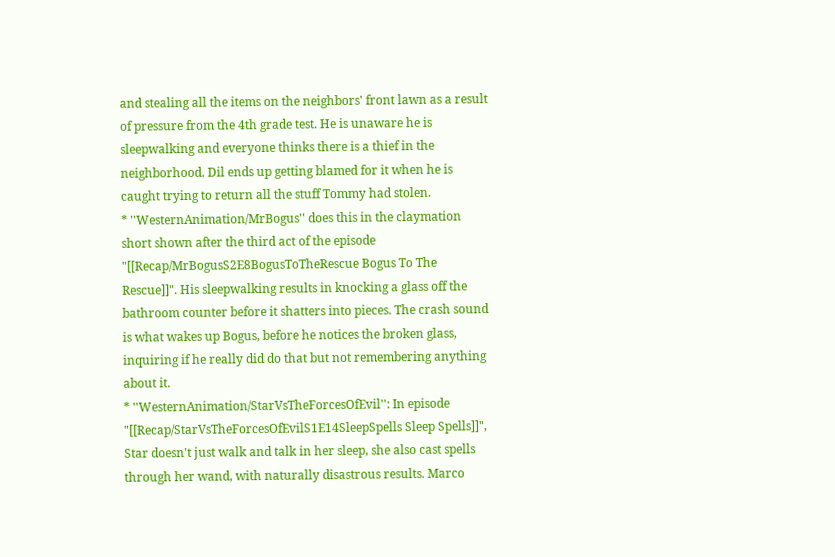and stealing all the items on the neighbors' front lawn as a result of pressure from the 4th grade test. He is unaware he is sleepwalking and everyone thinks there is a thief in the neighborhood. Dil ends up getting blamed for it when he is caught trying to return all the stuff Tommy had stolen.
* ''WesternAnimation/MrBogus'' does this in the claymation short shown after the third act of the episode "[[Recap/MrBogusS2E8BogusToTheRescue Bogus To The Rescue]]". His sleepwalking results in knocking a glass off the bathroom counter before it shatters into pieces. The crash sound is what wakes up Bogus, before he notices the broken glass, inquiring if he really did do that but not remembering anything about it.
* ''WesternAnimation/StarVsTheForcesOfEvil'': In episode "[[Recap/StarVsTheForcesOfEvilS1E14SleepSpells Sleep Spells]]", Star doesn't just walk and talk in her sleep, she also cast spells through her wand, with naturally disastrous results. Marco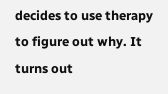decides to use therapy to figure out why. It turns out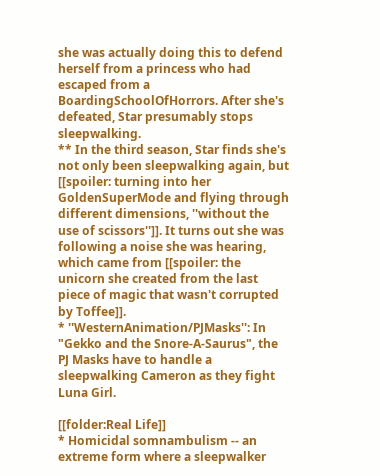she was actually doing this to defend herself from a princess who had escaped from a BoardingSchoolOfHorrors. After she's defeated, Star presumably stops sleepwalking.
** In the third season, Star finds she's not only been sleepwalking again, but [[spoiler: turning into her GoldenSuperMode and flying through different dimensions, ''without the use of scissors'']]. It turns out she was following a noise she was hearing, which came from [[spoiler: the unicorn she created from the last piece of magic that wasn't corrupted by Toffee]].
* ''WesternAnimation/PJMasks'': In "Gekko and the Snore-A-Saurus", the PJ Masks have to handle a sleepwalking Cameron as they fight Luna Girl.

[[folder:Real Life]]
* Homicidal somnambulism -- an extreme form where a sleepwalker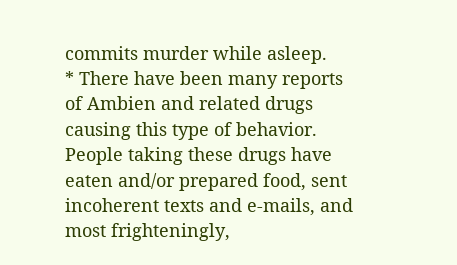commits murder while asleep.
* There have been many reports of Ambien and related drugs causing this type of behavior. People taking these drugs have eaten and/or prepared food, sent incoherent texts and e-mails, and most frighteningly,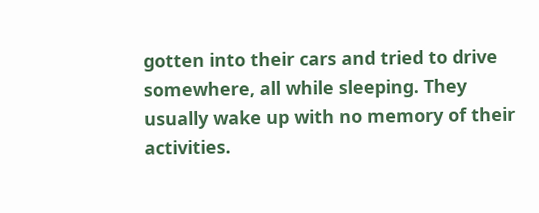gotten into their cars and tried to drive somewhere, all while sleeping. They usually wake up with no memory of their activities.